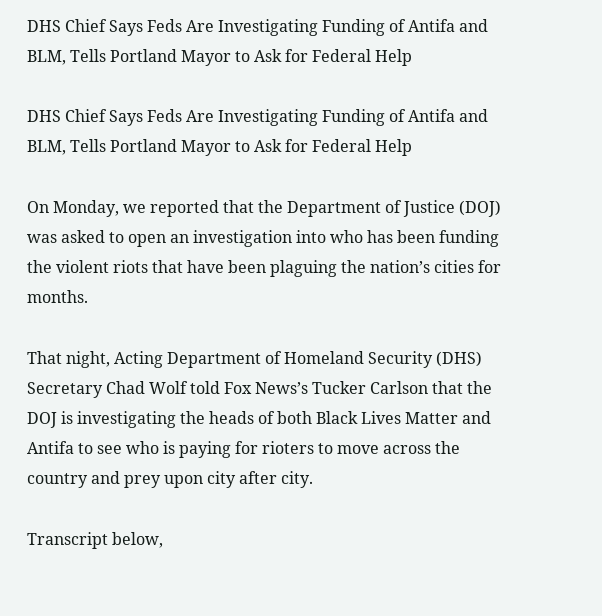DHS Chief Says Feds Are Investigating Funding of Antifa and BLM, Tells Portland Mayor to Ask for Federal Help

DHS Chief Says Feds Are Investigating Funding of Antifa and BLM, Tells Portland Mayor to Ask for Federal Help

On Monday, we reported that the Department of Justice (DOJ) was asked to open an investigation into who has been funding the violent riots that have been plaguing the nation’s cities for months.

That night, Acting Department of Homeland Security (DHS) Secretary Chad Wolf told Fox News’s Tucker Carlson that the DOJ is investigating the heads of both Black Lives Matter and Antifa to see who is paying for rioters to move across the country and prey upon city after city.

Transcript below,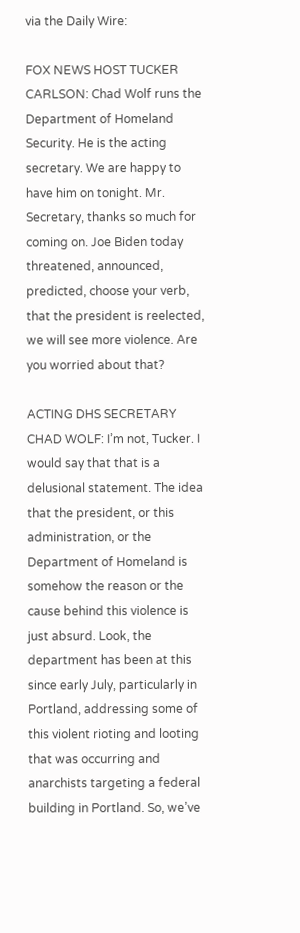via the Daily Wire:

FOX NEWS HOST TUCKER CARLSON: Chad Wolf runs the Department of Homeland Security. He is the acting secretary. We are happy to have him on tonight. Mr. Secretary, thanks so much for coming on. Joe Biden today threatened, announced, predicted, choose your verb, that the president is reelected, we will see more violence. Are you worried about that?

ACTING DHS SECRETARY CHAD WOLF: I’m not, Tucker. I would say that that is a delusional statement. The idea that the president, or this administration, or the Department of Homeland is somehow the reason or the cause behind this violence is just absurd. Look, the department has been at this since early July, particularly in Portland, addressing some of this violent rioting and looting that was occurring and anarchists targeting a federal building in Portland. So, we’ve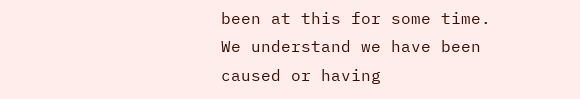been at this for some time. We understand we have been caused or having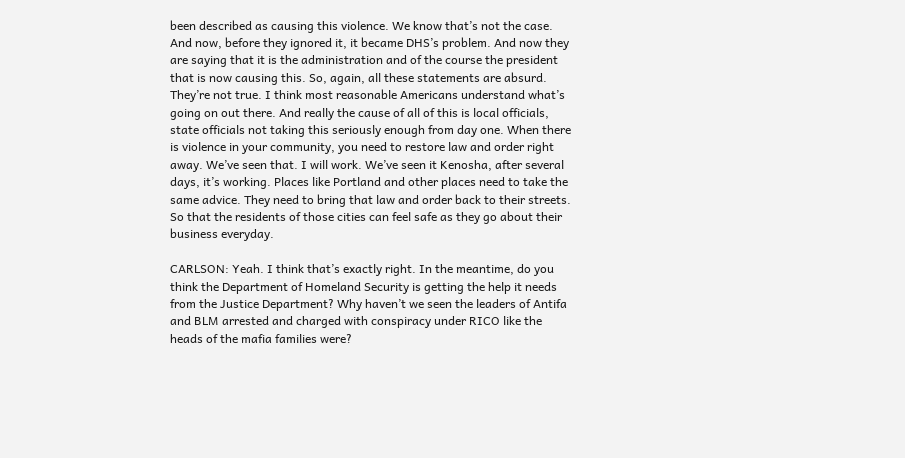been described as causing this violence. We know that’s not the case. And now, before they ignored it, it became DHS’s problem. And now they are saying that it is the administration and of the course the president that is now causing this. So, again, all these statements are absurd. They’re not true. I think most reasonable Americans understand what’s going on out there. And really the cause of all of this is local officials, state officials not taking this seriously enough from day one. When there is violence in your community, you need to restore law and order right away. We’ve seen that. I will work. We’ve seen it Kenosha, after several days, it’s working. Places like Portland and other places need to take the same advice. They need to bring that law and order back to their streets. So that the residents of those cities can feel safe as they go about their business everyday.

CARLSON: Yeah. I think that’s exactly right. In the meantime, do you think the Department of Homeland Security is getting the help it needs from the Justice Department? Why haven’t we seen the leaders of Antifa and BLM arrested and charged with conspiracy under RICO like the heads of the mafia families were?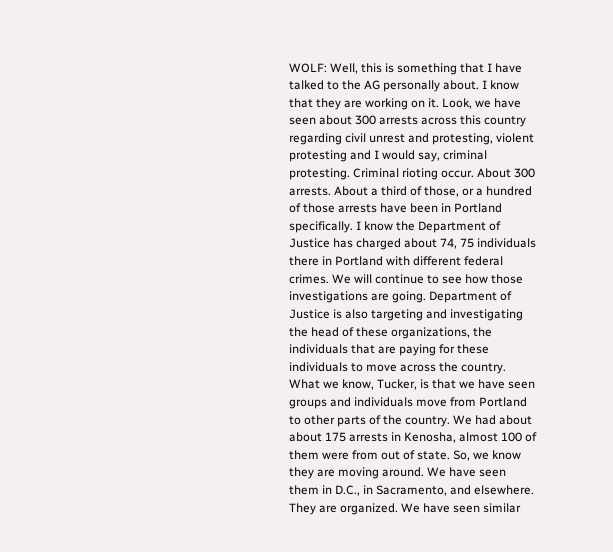WOLF: Well, this is something that I have talked to the AG personally about. I know that they are working on it. Look, we have seen about 300 arrests across this country regarding civil unrest and protesting, violent protesting and I would say, criminal protesting. Criminal rioting occur. About 300 arrests. About a third of those, or a hundred of those arrests have been in Portland specifically. I know the Department of Justice has charged about 74, 75 individuals there in Portland with different federal crimes. We will continue to see how those investigations are going. Department of Justice is also targeting and investigating the head of these organizations, the individuals that are paying for these individuals to move across the country. What we know, Tucker, is that we have seen groups and individuals move from Portland to other parts of the country. We had about about 175 arrests in Kenosha, almost 100 of them were from out of state. So, we know they are moving around. We have seen them in D.C., in Sacramento, and elsewhere. They are organized. We have seen similar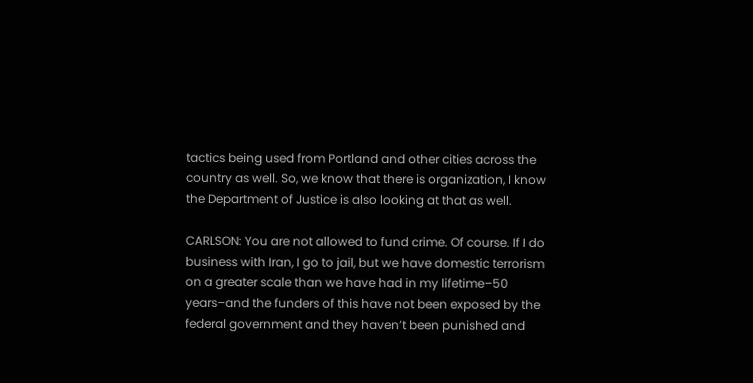tactics being used from Portland and other cities across the country as well. So, we know that there is organization, I know the Department of Justice is also looking at that as well.

CARLSON: You are not allowed to fund crime. Of course. If I do business with Iran, I go to jail, but we have domestic terrorism on a greater scale than we have had in my lifetime–50 years–and the funders of this have not been exposed by the federal government and they haven’t been punished and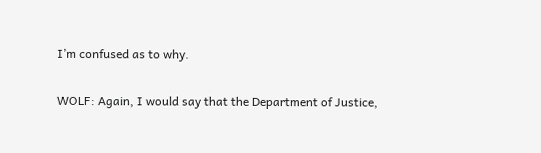I’m confused as to why.

WOLF: Again, I would say that the Department of Justice,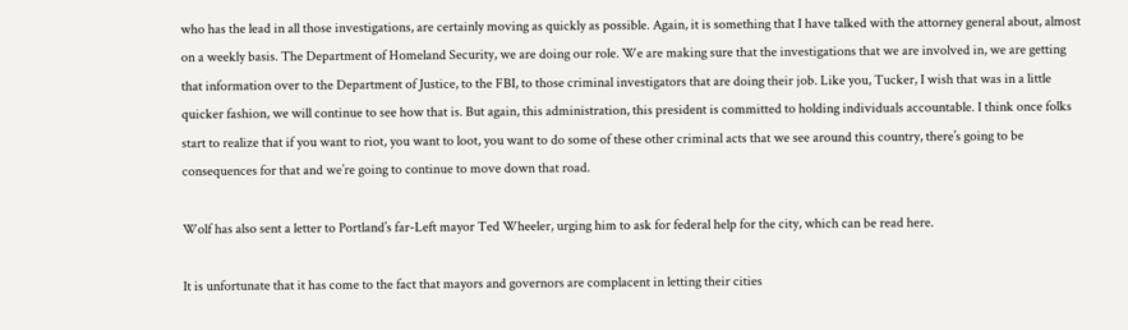who has the lead in all those investigations, are certainly moving as quickly as possible. Again, it is something that I have talked with the attorney general about, almost on a weekly basis. The Department of Homeland Security, we are doing our role. We are making sure that the investigations that we are involved in, we are getting that information over to the Department of Justice, to the FBI, to those criminal investigators that are doing their job. Like you, Tucker, I wish that was in a little quicker fashion, we will continue to see how that is. But again, this administration, this president is committed to holding individuals accountable. I think once folks start to realize that if you want to riot, you want to loot, you want to do some of these other criminal acts that we see around this country, there’s going to be consequences for that and we’re going to continue to move down that road.

Wolf has also sent a letter to Portland’s far-Left mayor Ted Wheeler, urging him to ask for federal help for the city, which can be read here.

It is unfortunate that it has come to the fact that mayors and governors are complacent in letting their cities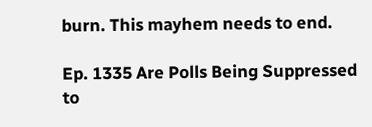burn. This mayhem needs to end.

Ep. 1335 Are Polls Being Suppressed to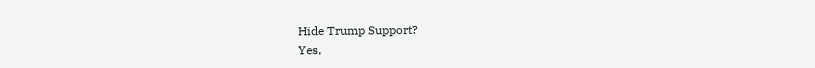Hide Trump Support?
Yes,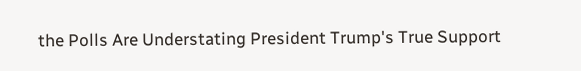the Polls Are Understating President Trump's True Support